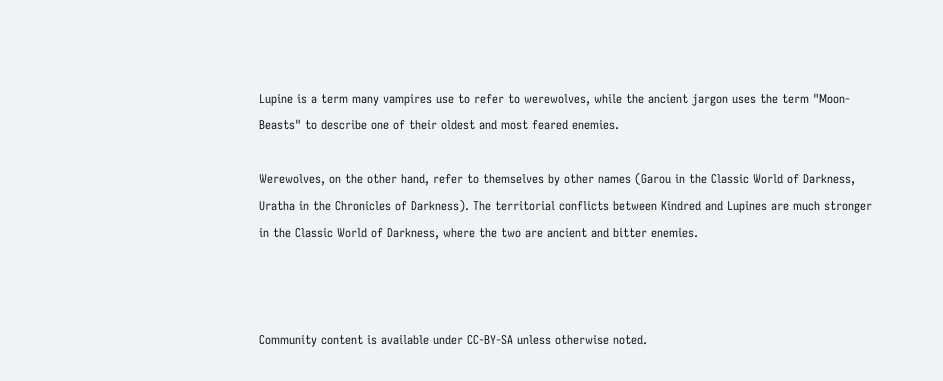Lupine is a term many vampires use to refer to werewolves, while the ancient jargon uses the term "Moon-Beasts" to describe one of their oldest and most feared enemies.

Werewolves, on the other hand, refer to themselves by other names (Garou in the Classic World of Darkness, Uratha in the Chronicles of Darkness). The territorial conflicts between Kindred and Lupines are much stronger in the Classic World of Darkness, where the two are ancient and bitter enemies.



Community content is available under CC-BY-SA unless otherwise noted.